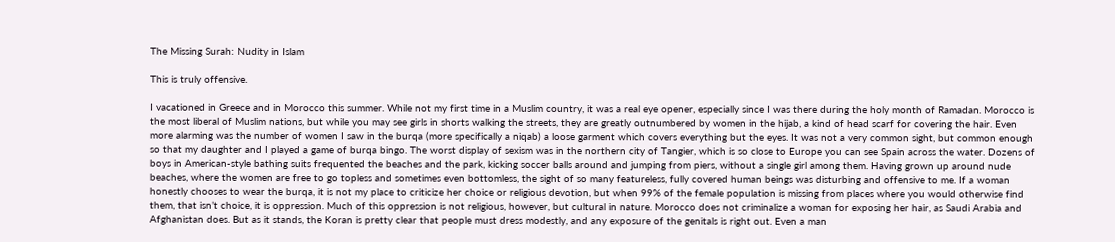The Missing Surah: Nudity in Islam

This is truly offensive.

I vacationed in Greece and in Morocco this summer. While not my first time in a Muslim country, it was a real eye opener, especially since I was there during the holy month of Ramadan. Morocco is the most liberal of Muslim nations, but while you may see girls in shorts walking the streets, they are greatly outnumbered by women in the hijab, a kind of head scarf for covering the hair. Even more alarming was the number of women I saw in the burqa (more specifically a niqab) a loose garment which covers everything but the eyes. It was not a very common sight, but common enough so that my daughter and I played a game of burqa bingo. The worst display of sexism was in the northern city of Tangier, which is so close to Europe you can see Spain across the water. Dozens of boys in American-style bathing suits frequented the beaches and the park, kicking soccer balls around and jumping from piers, without a single girl among them. Having grown up around nude beaches, where the women are free to go topless and sometimes even bottomless, the sight of so many featureless, fully covered human beings was disturbing and offensive to me. If a woman honestly chooses to wear the burqa, it is not my place to criticize her choice or religious devotion, but when 99% of the female population is missing from places where you would otherwise find them, that isn’t choice, it is oppression. Much of this oppression is not religious, however, but cultural in nature. Morocco does not criminalize a woman for exposing her hair, as Saudi Arabia and Afghanistan does. But as it stands, the Koran is pretty clear that people must dress modestly, and any exposure of the genitals is right out. Even a man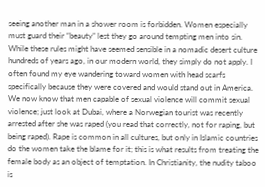seeing another man in a shower room is forbidden. Women especially must guard their “beauty” lest they go around tempting men into sin. While these rules might have seemed sensible in a nomadic desert culture hundreds of years ago, in our modern world, they simply do not apply. I often found my eye wandering toward women with head scarfs specifically because they were covered and would stand out in America. We now know that men capable of sexual violence will commit sexual violence; just look at Dubai, where a Norwegian tourist was recently arrested after she was raped (you read that correctly, not for raping, but being raped). Rape is common in all cultures, but only in Islamic countries do the women take the blame for it; this is what results from treating the female body as an object of temptation. In Christianity, the nudity taboo is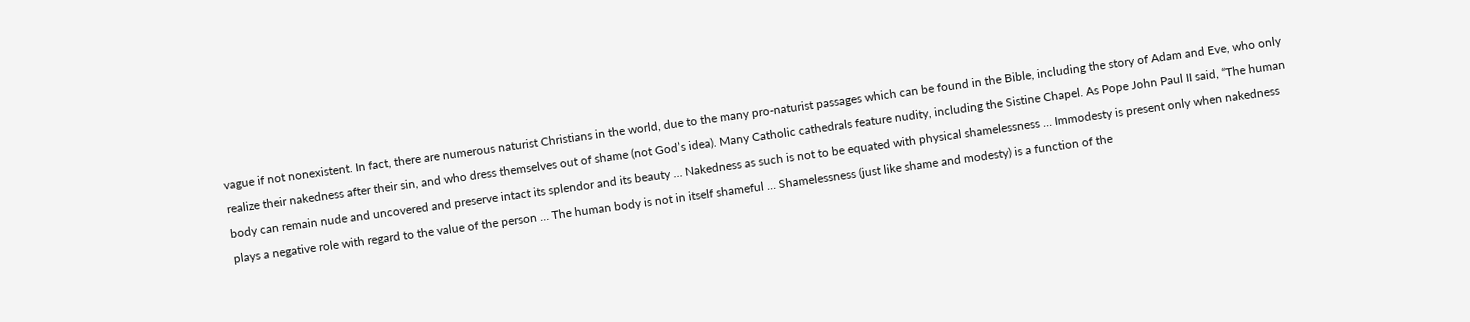vague if not nonexistent. In fact, there are numerous naturist Christians in the world, due to the many pro-naturist passages which can be found in the Bible, including the story of Adam and Eve, who only realize their nakedness after their sin, and who dress themselves out of shame (not God’s idea). Many Catholic cathedrals feature nudity, including the Sistine Chapel. As Pope John Paul II said, “The human body can remain nude and uncovered and preserve intact its splendor and its beauty … Nakedness as such is not to be equated with physical shamelessness … Immodesty is present only when nakedness plays a negative role with regard to the value of the person … The human body is not in itself shameful … Shamelessness (just like shame and modesty) is a function of the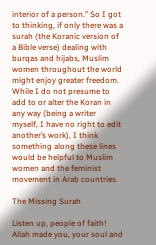interior of a person.” So I got to thinking, if only there was a surah (the Koranic version of a Bible verse) dealing with burqas and hijabs, Muslim women throughout the world might enjoy greater freedom. While I do not presume to add to or alter the Koran in any way (being a writer myself, I have no right to edit another’s work), I think something along these lines would be helpful to Muslim women and the feminist movement in Arab countries.

The Missing Surah

Listen up, people of faith!
Allah made you, your soul and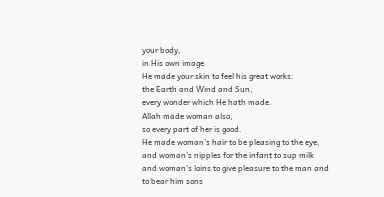your body,
in His own image
He made your skin to feel his great works:
the Earth and Wind and Sun,
every wonder which He hath made.
Allah made woman also,
so every part of her is good.
He made woman’s hair to be pleasing to the eye,
and woman’s nipples for the infant to sup milk
and woman’s loins to give pleasure to the man and to bear him sons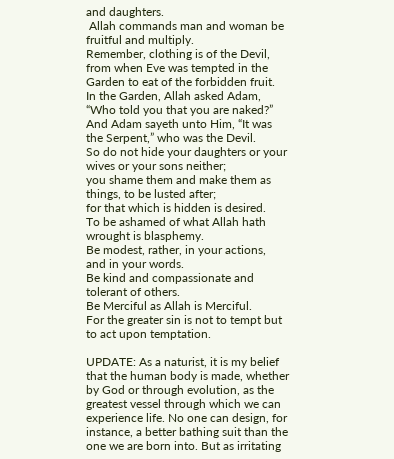and daughters.
 Allah commands man and woman be fruitful and multiply.
Remember, clothing is of the Devil,
from when Eve was tempted in the Garden to eat of the forbidden fruit.
In the Garden, Allah asked Adam, “Who told you that you are naked?”
And Adam sayeth unto Him, “It was the Serpent,” who was the Devil.
So do not hide your daughters or your wives or your sons neither;
you shame them and make them as things, to be lusted after;
for that which is hidden is desired.
To be ashamed of what Allah hath wrought is blasphemy.
Be modest, rather, in your actions,
and in your words.
Be kind and compassionate and tolerant of others.
Be Merciful as Allah is Merciful.
For the greater sin is not to tempt but to act upon temptation.

UPDATE: As a naturist, it is my belief that the human body is made, whether by God or through evolution, as the greatest vessel through which we can experience life. No one can design, for instance, a better bathing suit than the one we are born into. But as irritating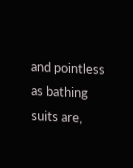and pointless as bathing suits are,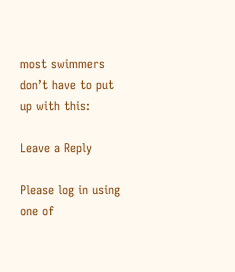most swimmers don’t have to put up with this:

Leave a Reply

Please log in using one of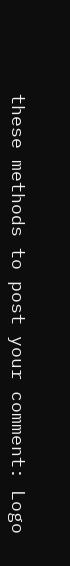these methods to post your comment: Logo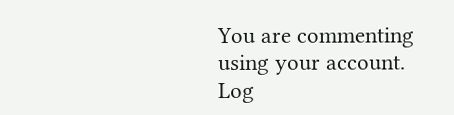You are commenting using your account. Log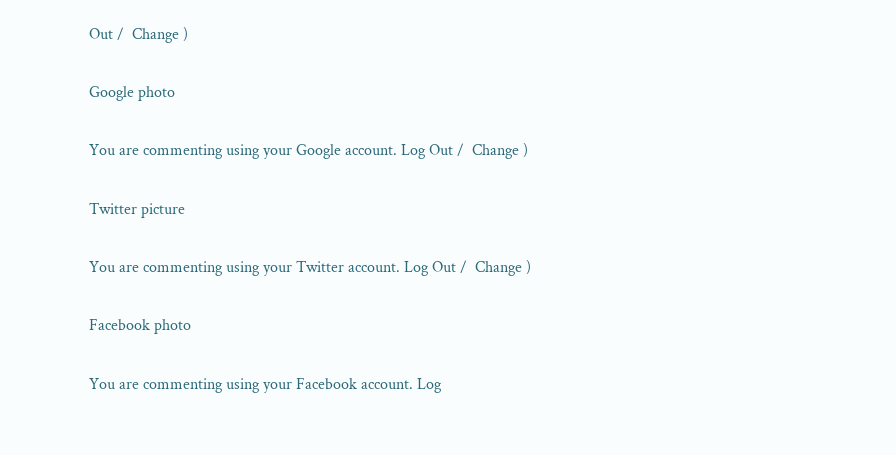Out /  Change )

Google photo

You are commenting using your Google account. Log Out /  Change )

Twitter picture

You are commenting using your Twitter account. Log Out /  Change )

Facebook photo

You are commenting using your Facebook account. Log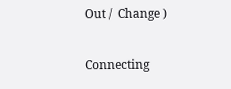Out /  Change )

Connecting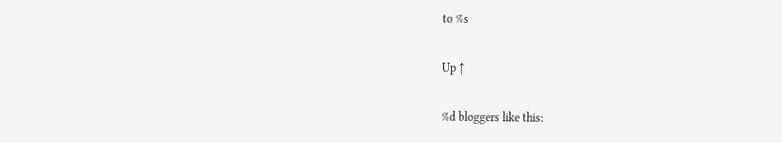to %s

Up ↑

%d bloggers like this: